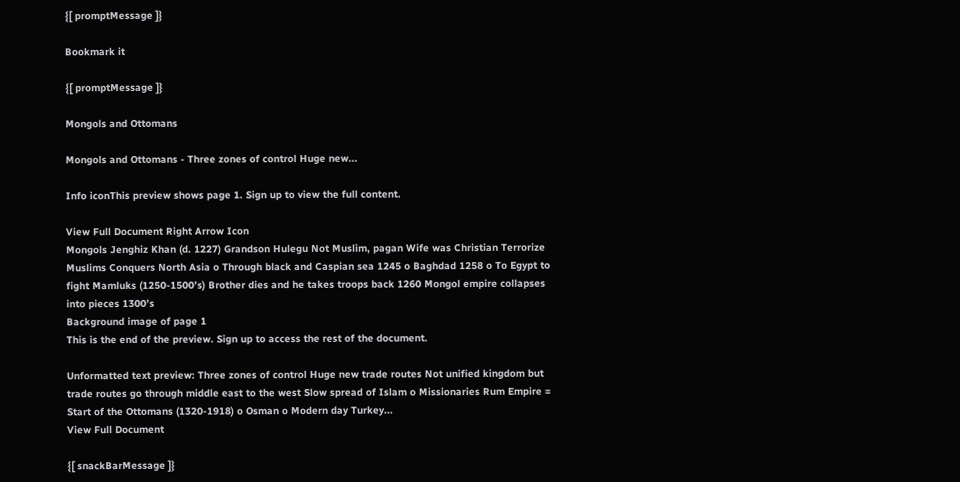{[ promptMessage ]}

Bookmark it

{[ promptMessage ]}

Mongols and Ottomans

Mongols and Ottomans - Three zones of control Huge new...

Info iconThis preview shows page 1. Sign up to view the full content.

View Full Document Right Arrow Icon
Mongols Jenghiz Khan (d. 1227) Grandson Hulegu Not Muslim, pagan Wife was Christian Terrorize Muslims Conquers North Asia o Through black and Caspian sea 1245 o Baghdad 1258 o To Egypt to fight Mamluks (1250-1500’s) Brother dies and he takes troops back 1260 Mongol empire collapses into pieces 1300’s
Background image of page 1
This is the end of the preview. Sign up to access the rest of the document.

Unformatted text preview: Three zones of control Huge new trade routes Not unified kingdom but trade routes go through middle east to the west Slow spread of Islam o Missionaries Rum Empire = Start of the Ottomans (1320-1918) o Osman o Modern day Turkey...
View Full Document

{[ snackBarMessage ]}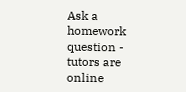Ask a homework question - tutors are online